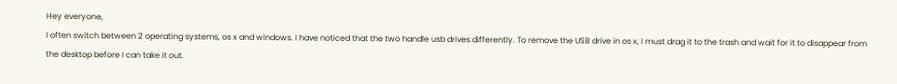Hey everyone,
I often switch between 2 operating systems, os x and windows. I have noticed that the two handle usb drives differently. To remove the USB drive in os x, I must drag it to the trash and wait for it to disappear from the desktop before I can take it out.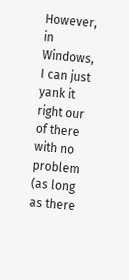However, in Windows, I can just yank it right our of there with no problem (as long as there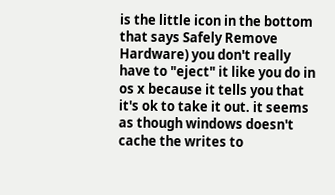is the little icon in the bottom that says Safely Remove Hardware) you don't really have to "eject" it like you do in os x because it tells you that it's ok to take it out. it seems as though windows doesn't cache the writes to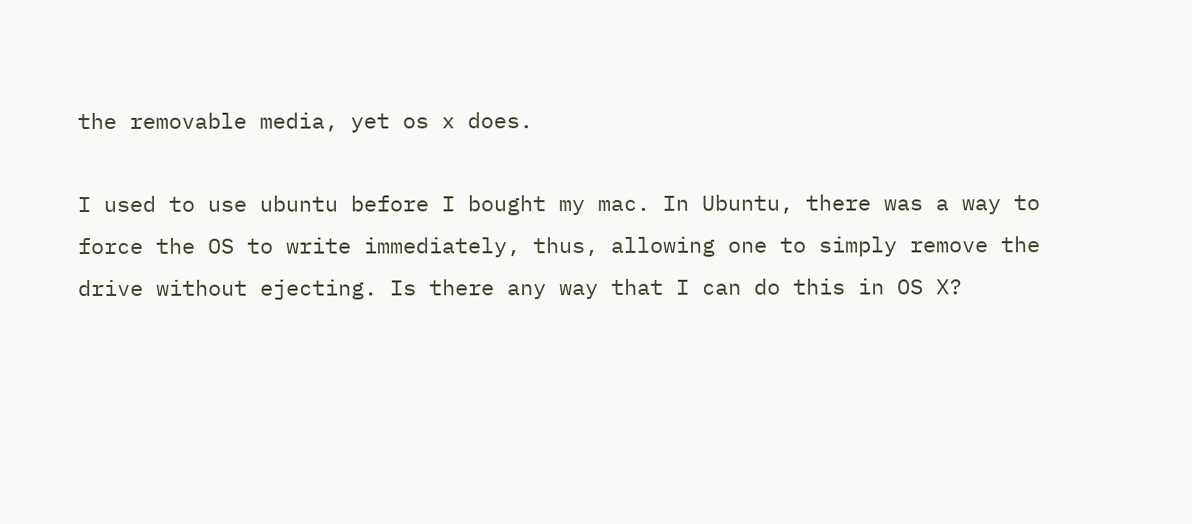the removable media, yet os x does.

I used to use ubuntu before I bought my mac. In Ubuntu, there was a way to force the OS to write immediately, thus, allowing one to simply remove the drive without ejecting. Is there any way that I can do this in OS X?